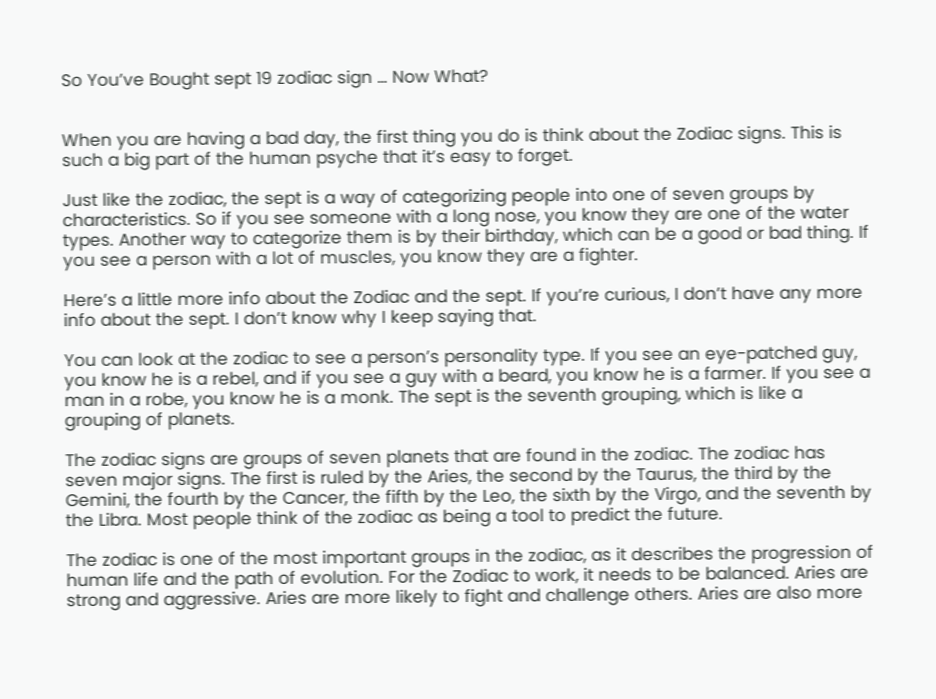So You’ve Bought sept 19 zodiac sign … Now What?


When you are having a bad day, the first thing you do is think about the Zodiac signs. This is such a big part of the human psyche that it’s easy to forget.

Just like the zodiac, the sept is a way of categorizing people into one of seven groups by characteristics. So if you see someone with a long nose, you know they are one of the water types. Another way to categorize them is by their birthday, which can be a good or bad thing. If you see a person with a lot of muscles, you know they are a fighter.

Here’s a little more info about the Zodiac and the sept. If you’re curious, I don’t have any more info about the sept. I don’t know why I keep saying that.

You can look at the zodiac to see a person’s personality type. If you see an eye-patched guy, you know he is a rebel, and if you see a guy with a beard, you know he is a farmer. If you see a man in a robe, you know he is a monk. The sept is the seventh grouping, which is like a grouping of planets.

The zodiac signs are groups of seven planets that are found in the zodiac. The zodiac has seven major signs. The first is ruled by the Aries, the second by the Taurus, the third by the Gemini, the fourth by the Cancer, the fifth by the Leo, the sixth by the Virgo, and the seventh by the Libra. Most people think of the zodiac as being a tool to predict the future.

The zodiac is one of the most important groups in the zodiac, as it describes the progression of human life and the path of evolution. For the Zodiac to work, it needs to be balanced. Aries are strong and aggressive. Aries are more likely to fight and challenge others. Aries are also more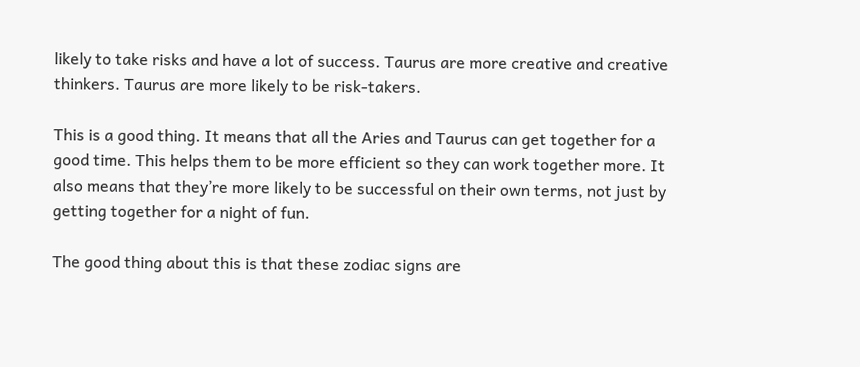likely to take risks and have a lot of success. Taurus are more creative and creative thinkers. Taurus are more likely to be risk-takers.

This is a good thing. It means that all the Aries and Taurus can get together for a good time. This helps them to be more efficient so they can work together more. It also means that they’re more likely to be successful on their own terms, not just by getting together for a night of fun.

The good thing about this is that these zodiac signs are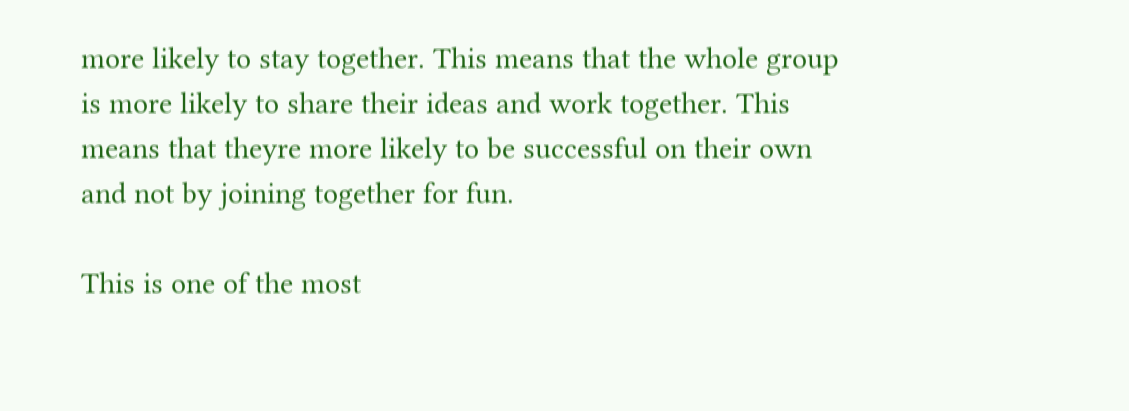more likely to stay together. This means that the whole group is more likely to share their ideas and work together. This means that theyre more likely to be successful on their own and not by joining together for fun.

This is one of the most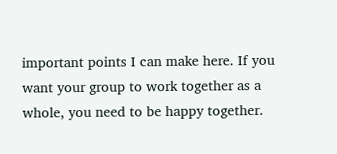important points I can make here. If you want your group to work together as a whole, you need to be happy together.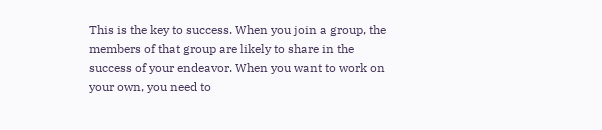This is the key to success. When you join a group, the members of that group are likely to share in the success of your endeavor. When you want to work on your own, you need to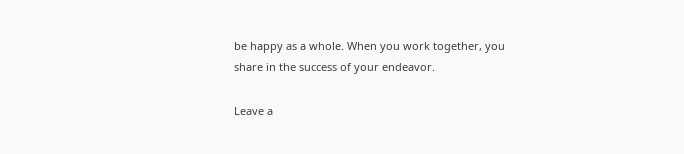be happy as a whole. When you work together, you share in the success of your endeavor.

Leave a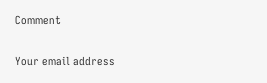Comment

Your email address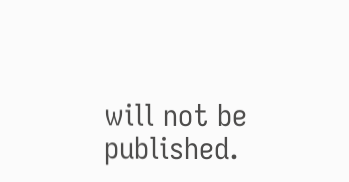will not be published.